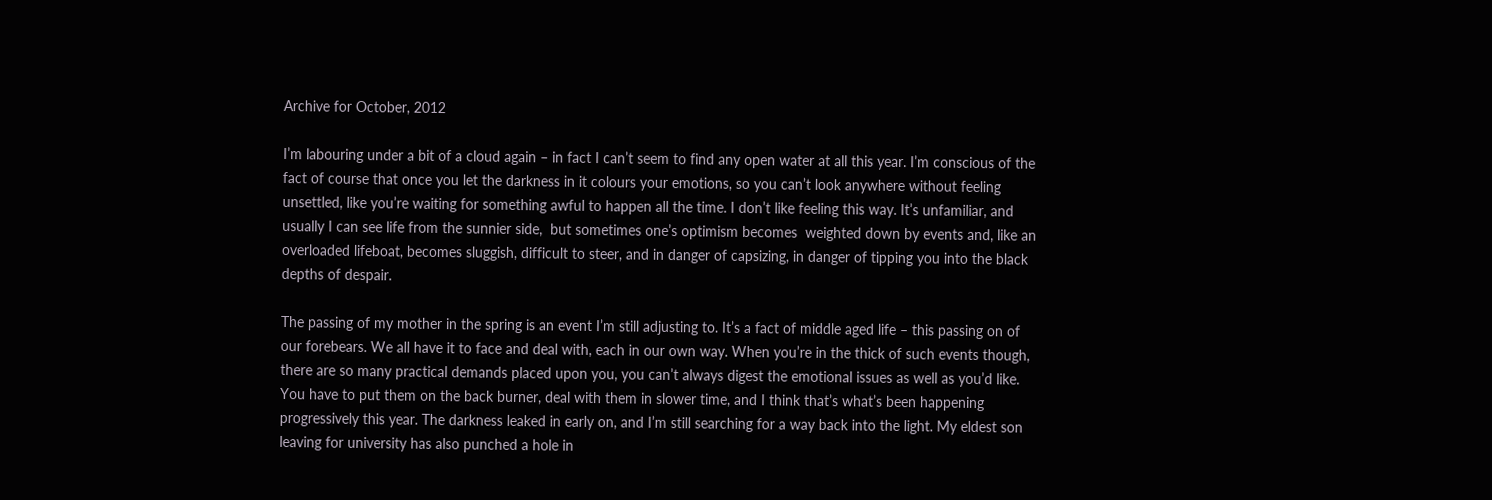Archive for October, 2012

I’m labouring under a bit of a cloud again – in fact I can’t seem to find any open water at all this year. I’m conscious of the fact of course that once you let the darkness in it colours your emotions, so you can’t look anywhere without feeling unsettled, like you’re waiting for something awful to happen all the time. I don’t like feeling this way. It’s unfamiliar, and usually I can see life from the sunnier side,  but sometimes one’s optimism becomes  weighted down by events and, like an overloaded lifeboat, becomes sluggish, difficult to steer, and in danger of capsizing, in danger of tipping you into the black depths of despair.

The passing of my mother in the spring is an event I’m still adjusting to. It’s a fact of middle aged life – this passing on of our forebears. We all have it to face and deal with, each in our own way. When you’re in the thick of such events though, there are so many practical demands placed upon you, you can’t always digest the emotional issues as well as you’d like. You have to put them on the back burner, deal with them in slower time, and I think that’s what’s been happening progressively this year. The darkness leaked in early on, and I’m still searching for a way back into the light. My eldest son leaving for university has also punched a hole in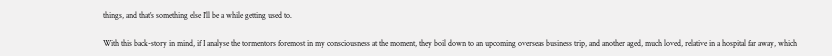things, and that’s something else I’ll be a while getting used to.

With this back-story in mind, if I analyse the tormentors foremost in my consciousness at the moment, they boil down to an upcoming overseas business trip, and another aged, much loved, relative in a hospital far away, which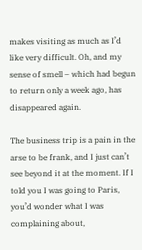makes visiting as much as I’d like very difficult. Oh, and my sense of smell – which had begun to return only a week ago, has disappeared again.

The business trip is a pain in the arse to be frank, and I just can’t see beyond it at the moment. If I told you I was going to Paris, you’d wonder what I was complaining about,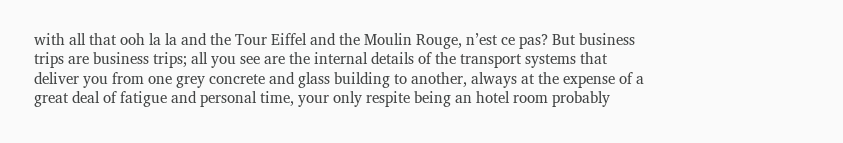with all that ooh la la and the Tour Eiffel and the Moulin Rouge, n’est ce pas? But business trips are business trips; all you see are the internal details of the transport systems that deliver you from one grey concrete and glass building to another, always at the expense of a great deal of fatigue and personal time, your only respite being an hotel room probably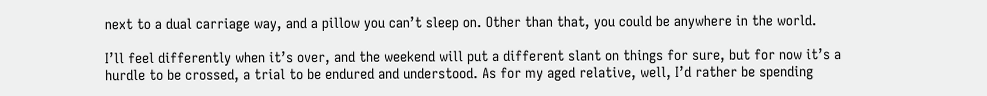next to a dual carriage way, and a pillow you can’t sleep on. Other than that, you could be anywhere in the world.

I’ll feel differently when it’s over, and the weekend will put a different slant on things for sure, but for now it’s a hurdle to be crossed, a trial to be endured and understood. As for my aged relative, well, I’d rather be spending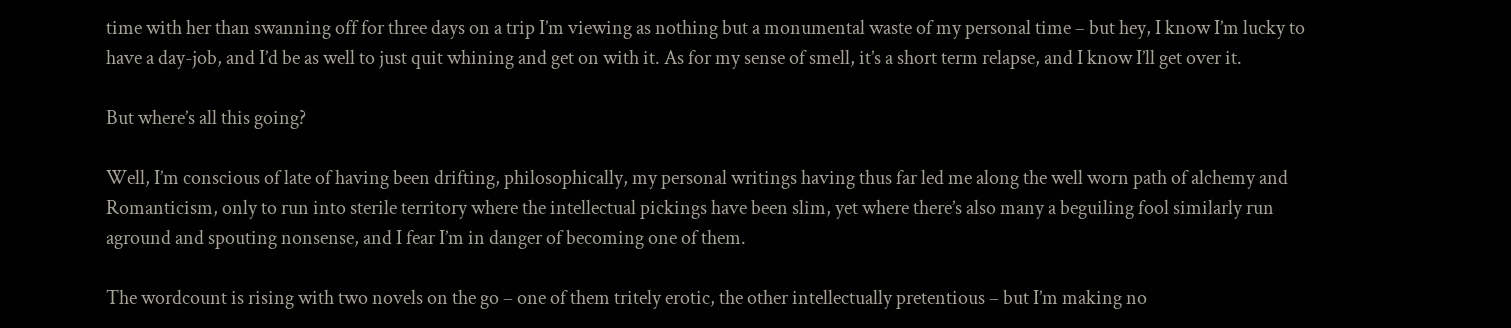time with her than swanning off for three days on a trip I’m viewing as nothing but a monumental waste of my personal time – but hey, I know I’m lucky to have a day-job, and I’d be as well to just quit whining and get on with it. As for my sense of smell, it’s a short term relapse, and I know I’ll get over it.

But where’s all this going?

Well, I’m conscious of late of having been drifting, philosophically, my personal writings having thus far led me along the well worn path of alchemy and Romanticism, only to run into sterile territory where the intellectual pickings have been slim, yet where there’s also many a beguiling fool similarly run aground and spouting nonsense, and I fear I’m in danger of becoming one of them.

The wordcount is rising with two novels on the go – one of them tritely erotic, the other intellectually pretentious – but I’m making no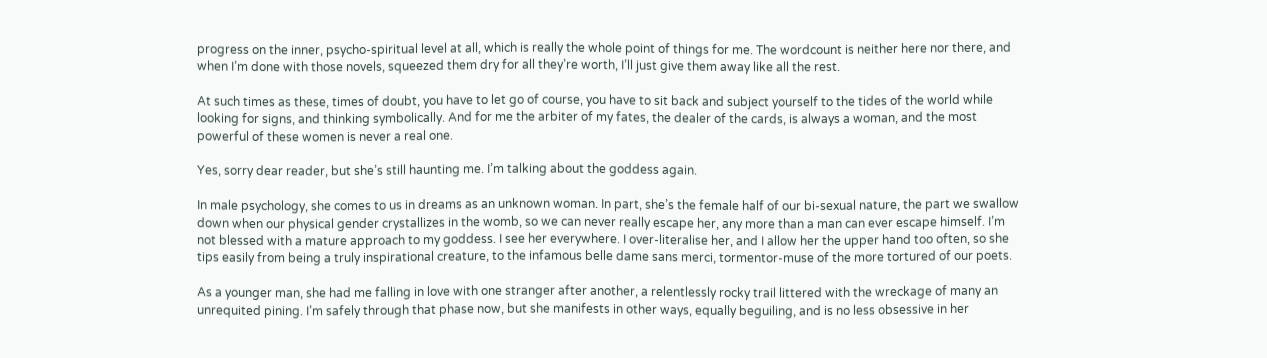progress on the inner, psycho-spiritual level at all, which is really the whole point of things for me. The wordcount is neither here nor there, and when I’m done with those novels, squeezed them dry for all they’re worth, I’ll just give them away like all the rest.

At such times as these, times of doubt, you have to let go of course, you have to sit back and subject yourself to the tides of the world while looking for signs, and thinking symbolically. And for me the arbiter of my fates, the dealer of the cards, is always a woman, and the most powerful of these women is never a real one.

Yes, sorry dear reader, but she’s still haunting me. I’m talking about the goddess again.

In male psychology, she comes to us in dreams as an unknown woman. In part, she’s the female half of our bi-sexual nature, the part we swallow down when our physical gender crystallizes in the womb, so we can never really escape her, any more than a man can ever escape himself. I’m not blessed with a mature approach to my goddess. I see her everywhere. I over-literalise her, and I allow her the upper hand too often, so she tips easily from being a truly inspirational creature, to the infamous belle dame sans merci, tormentor-muse of the more tortured of our poets.

As a younger man, she had me falling in love with one stranger after another, a relentlessly rocky trail littered with the wreckage of many an unrequited pining. I’m safely through that phase now, but she manifests in other ways, equally beguiling, and is no less obsessive in her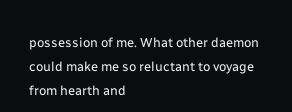possession of me. What other daemon could make me so reluctant to voyage from hearth and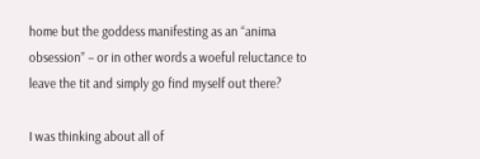home but the goddess manifesting as an “anima obsession” – or in other words a woeful reluctance to leave the tit and simply go find myself out there?

I was thinking about all of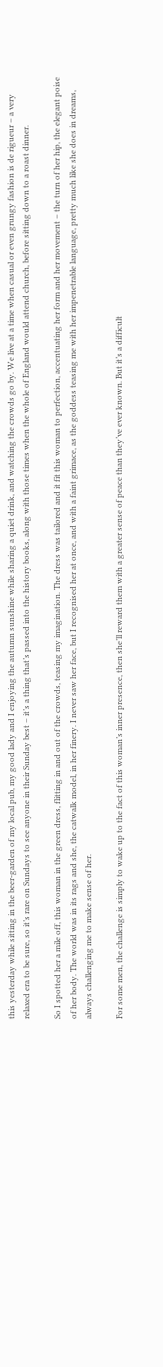this yesterday while sitting in the beer-garden of my local pub, my good lady and I enjoying the autumn sunshine while sharing a quiet drink, and watching the crowds go by. We live at a time when casual or even grungy fashion is de rigueur – a very relaxed era to be sure, so it’s rare on Sundays to see anyone in their Sunday best – it’s a thing that’s passed into the history books, along with those times when the whole of England would attend church, before sitting down to a roast dinner.

So I spotted her a mile off, this woman in the green dress, flitting in and out of the crowds, teasing my imagination. The dress was tailored and it fit this woman to perfection, accentuating her form and her movement – the turn of her hip, the elegant poise of her body. The world was in its rags and she, the catwalk model, in her finery. I never saw her face, but I recognised her at once, and with a faint grimace, as the goddess teasing me with her impenetrable language, pretty much like she does in dreams, always challenging me to make sense of her.

For some men, the challenge is simply to wake up to the fact of this woman’s inner presence, then she’ll reward them with a greater sense of peace than they’ve ever known. But it’s a difficult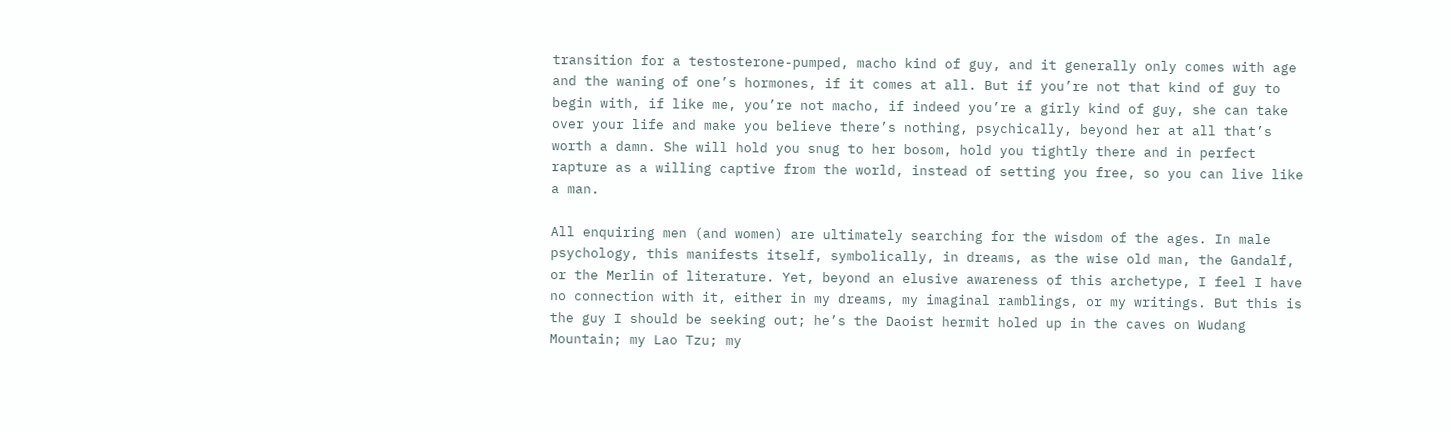transition for a testosterone-pumped, macho kind of guy, and it generally only comes with age and the waning of one’s hormones, if it comes at all. But if you’re not that kind of guy to begin with, if like me, you’re not macho, if indeed you’re a girly kind of guy, she can take over your life and make you believe there’s nothing, psychically, beyond her at all that’s worth a damn. She will hold you snug to her bosom, hold you tightly there and in perfect rapture as a willing captive from the world, instead of setting you free, so you can live like a man.

All enquiring men (and women) are ultimately searching for the wisdom of the ages. In male psychology, this manifests itself, symbolically, in dreams, as the wise old man, the Gandalf, or the Merlin of literature. Yet, beyond an elusive awareness of this archetype, I feel I have no connection with it, either in my dreams, my imaginal ramblings, or my writings. But this is the guy I should be seeking out; he’s the Daoist hermit holed up in the caves on Wudang Mountain; my Lao Tzu; my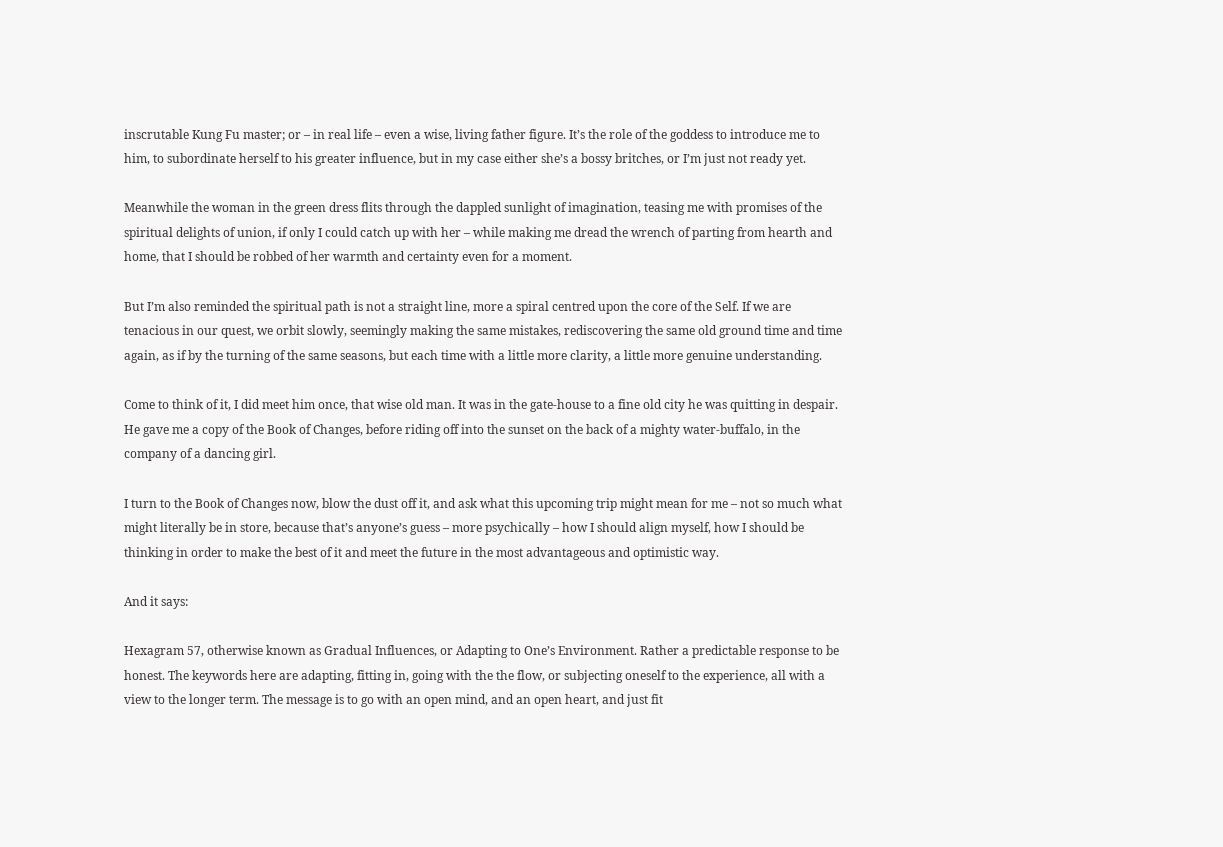inscrutable Kung Fu master; or – in real life – even a wise, living father figure. It’s the role of the goddess to introduce me to him, to subordinate herself to his greater influence, but in my case either she’s a bossy britches, or I’m just not ready yet.

Meanwhile the woman in the green dress flits through the dappled sunlight of imagination, teasing me with promises of the spiritual delights of union, if only I could catch up with her – while making me dread the wrench of parting from hearth and home, that I should be robbed of her warmth and certainty even for a moment.

But I’m also reminded the spiritual path is not a straight line, more a spiral centred upon the core of the Self. If we are tenacious in our quest, we orbit slowly, seemingly making the same mistakes, rediscovering the same old ground time and time again, as if by the turning of the same seasons, but each time with a little more clarity, a little more genuine understanding.

Come to think of it, I did meet him once, that wise old man. It was in the gate-house to a fine old city he was quitting in despair. He gave me a copy of the Book of Changes, before riding off into the sunset on the back of a mighty water-buffalo, in the company of a dancing girl.

I turn to the Book of Changes now, blow the dust off it, and ask what this upcoming trip might mean for me – not so much what might literally be in store, because that’s anyone’s guess – more psychically – how I should align myself, how I should be thinking in order to make the best of it and meet the future in the most advantageous and optimistic way.

And it says:

Hexagram 57, otherwise known as Gradual Influences, or Adapting to One’s Environment. Rather a predictable response to be honest. The keywords here are adapting, fitting in, going with the the flow, or subjecting oneself to the experience, all with a view to the longer term. The message is to go with an open mind, and an open heart, and just fit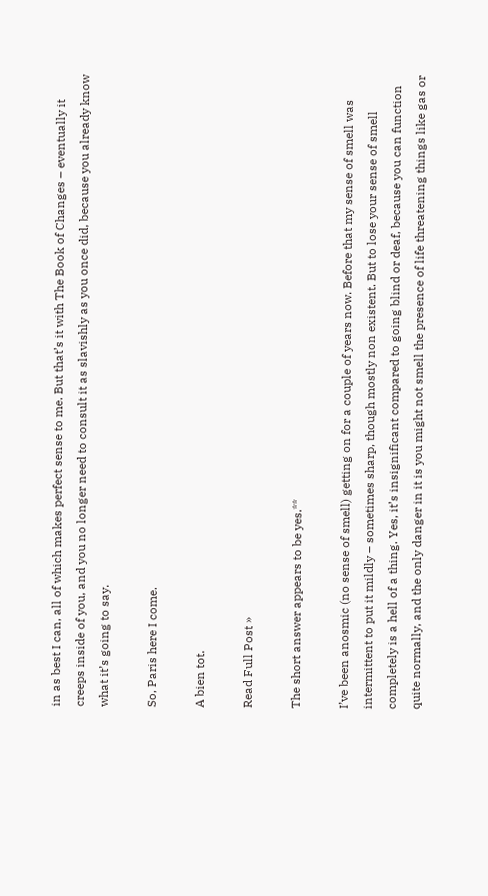in as best I can, all of which makes perfect sense to me. But that’s it with The Book of Changes – eventually it creeps inside of you, and you no longer need to consult it as slavishly as you once did, because you already know what it’s going to say.

So, Paris here I come.

A bien tot.

Read Full Post »

The short answer appears to be yes.**

I’ve been anosmic (no sense of smell) getting on for a couple of years now. Before that my sense of smell was intermittent to put it mildly – sometimes sharp, though mostly non existent. But to lose your sense of smell completely is a hell of a thing. Yes, it’s insignificant compared to going blind or deaf, because you can function quite normally, and the only danger in it is you might not smell the presence of life threatening things like gas or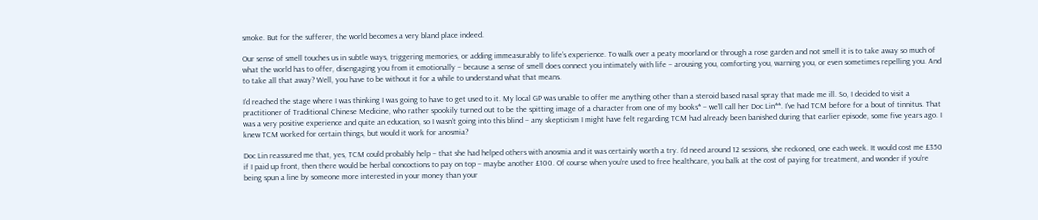smoke. But for the sufferer, the world becomes a very bland place indeed.

Our sense of smell touches us in subtle ways, triggering memories, or adding immeasurably to life’s experience. To walk over a peaty moorland or through a rose garden and not smell it is to take away so much of what the world has to offer, disengaging you from it emotionally – because a sense of smell does connect you intimately with life – arousing you, comforting you, warning you, or even sometimes repelling you. And to take all that away? Well, you have to be without it for a while to understand what that means.

I’d reached the stage where I was thinking I was going to have to get used to it. My local GP was unable to offer me anything other than a steroid based nasal spray that made me ill. So, I decided to visit a practitioner of Traditional Chinese Medicine, who rather spookily turned out to be the spitting image of a character from one of my books* – we’ll call her Doc Lin**. I’ve had TCM before for a bout of tinnitus. That was a very positive experience and quite an education, so I wasn’t going into this blind – any skepticism I might have felt regarding TCM had already been banished during that earlier episode, some five years ago. I knew TCM worked for certain things, but would it work for anosmia?

Doc Lin reassured me that, yes, TCM could probably help – that she had helped others with anosmia and it was certainly worth a try. I’d need around 12 sessions, she reckoned, one each week. It would cost me £350 if I paid up front, then there would be herbal concoctions to pay on top – maybe another £100. Of course when you’re used to free healthcare, you balk at the cost of paying for treatment, and wonder if you’re being spun a line by someone more interested in your money than your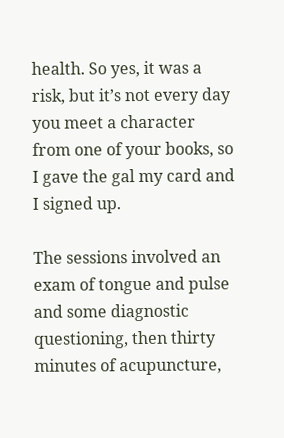health. So yes, it was a risk, but it’s not every day you meet a character from one of your books, so I gave the gal my card and I signed up.

The sessions involved an exam of tongue and pulse and some diagnostic questioning, then thirty minutes of acupuncture,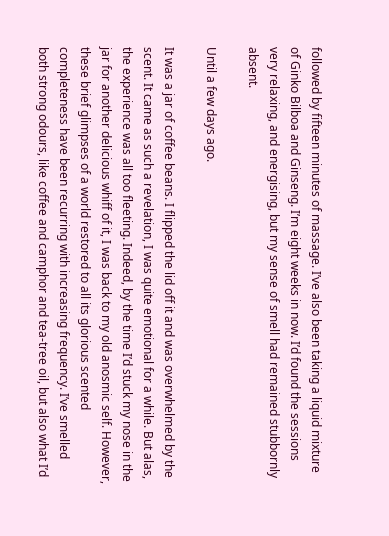followed by fifteen minutes of massage. I’ve also been taking a liquid mixture of Ginko Bilboa and Ginseng. I’m eight weeks in now. I’d found the sessions very relaxing, and energising, but my sense of smell had remained stubbornly absent.

Until a few days ago.

It was a jar of coffee beans. I flipped the lid off it and was overwhelmed by the scent. It came as such a revelation, I was quite emotional for a while. But alas, the experience was all too fleeting. Indeed, by the time I’d stuck my nose in the jar for another delicious whiff of it, I was back to my old anosmic self. However, these brief glimpses of a world restored to all its glorious scented completeness have been recurring with increasing frequency. I’ve smelled both strong odours, like coffee and camphor and tea-tree oil, but also what I’d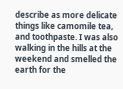describe as more delicate things like camomile tea, and toothpaste. I was also walking in the hills at the weekend and smelled the earth for the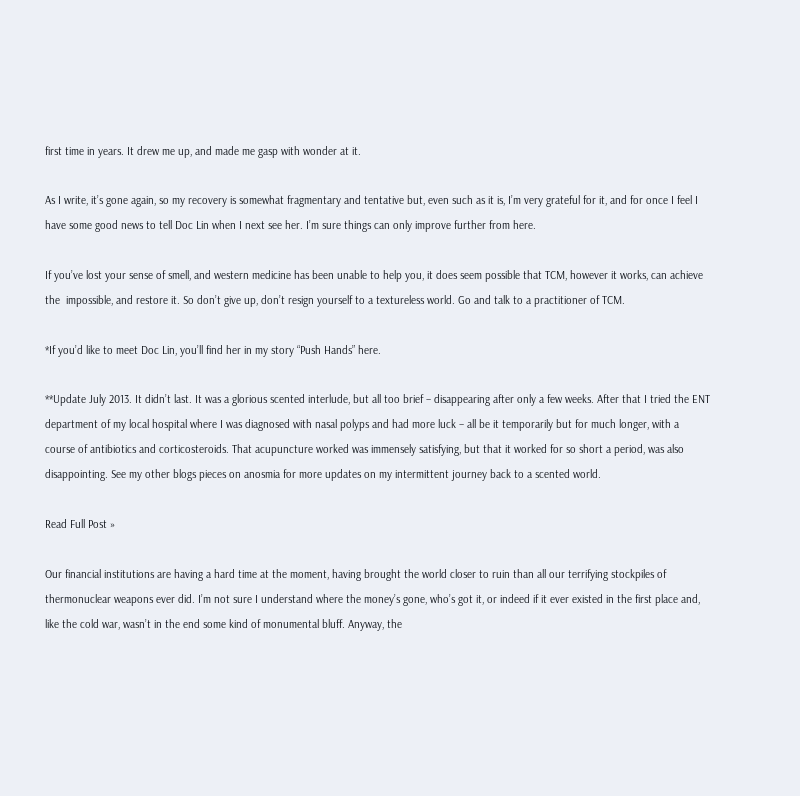first time in years. It drew me up, and made me gasp with wonder at it.

As I write, it’s gone again, so my recovery is somewhat fragmentary and tentative but, even such as it is, I’m very grateful for it, and for once I feel I have some good news to tell Doc Lin when I next see her. I’m sure things can only improve further from here.

If you’ve lost your sense of smell, and western medicine has been unable to help you, it does seem possible that TCM, however it works, can achieve the  impossible, and restore it. So don’t give up, don’t resign yourself to a textureless world. Go and talk to a practitioner of TCM.

*If you’d like to meet Doc Lin, you’ll find her in my story “Push Hands” here.

**Update July 2013. It didn’t last. It was a glorious scented interlude, but all too brief – disappearing after only a few weeks. After that I tried the ENT department of my local hospital where I was diagnosed with nasal polyps and had more luck – all be it temporarily but for much longer, with a course of antibiotics and corticosteroids. That acupuncture worked was immensely satisfying, but that it worked for so short a period, was also disappointing. See my other blogs pieces on anosmia for more updates on my intermittent journey back to a scented world.

Read Full Post »

Our financial institutions are having a hard time at the moment, having brought the world closer to ruin than all our terrifying stockpiles of thermonuclear weapons ever did. I’m not sure I understand where the money’s gone, who’s got it, or indeed if it ever existed in the first place and, like the cold war, wasn’t in the end some kind of monumental bluff. Anyway, the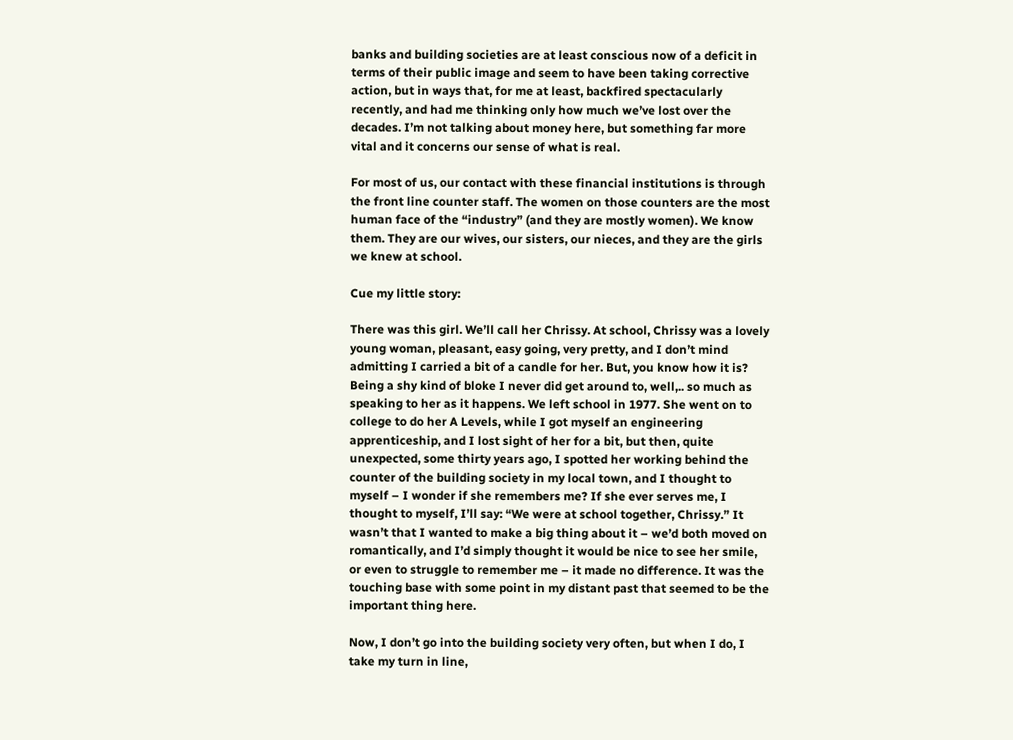banks and building societies are at least conscious now of a deficit in terms of their public image and seem to have been taking corrective action, but in ways that, for me at least, backfired spectacularly recently, and had me thinking only how much we’ve lost over the decades. I’m not talking about money here, but something far more vital and it concerns our sense of what is real.

For most of us, our contact with these financial institutions is through the front line counter staff. The women on those counters are the most human face of the “industry” (and they are mostly women). We know them. They are our wives, our sisters, our nieces, and they are the girls we knew at school.

Cue my little story:

There was this girl. We’ll call her Chrissy. At school, Chrissy was a lovely young woman, pleasant, easy going, very pretty, and I don’t mind admitting I carried a bit of a candle for her. But, you know how it is? Being a shy kind of bloke I never did get around to, well,.. so much as speaking to her as it happens. We left school in 1977. She went on to college to do her A Levels, while I got myself an engineering apprenticeship, and I lost sight of her for a bit, but then, quite unexpected, some thirty years ago, I spotted her working behind the counter of the building society in my local town, and I thought to myself – I wonder if she remembers me? If she ever serves me, I thought to myself, I’ll say: “We were at school together, Chrissy.” It wasn’t that I wanted to make a big thing about it – we’d both moved on romantically, and I’d simply thought it would be nice to see her smile, or even to struggle to remember me – it made no difference. It was the touching base with some point in my distant past that seemed to be the important thing here.

Now, I don’t go into the building society very often, but when I do, I take my turn in line,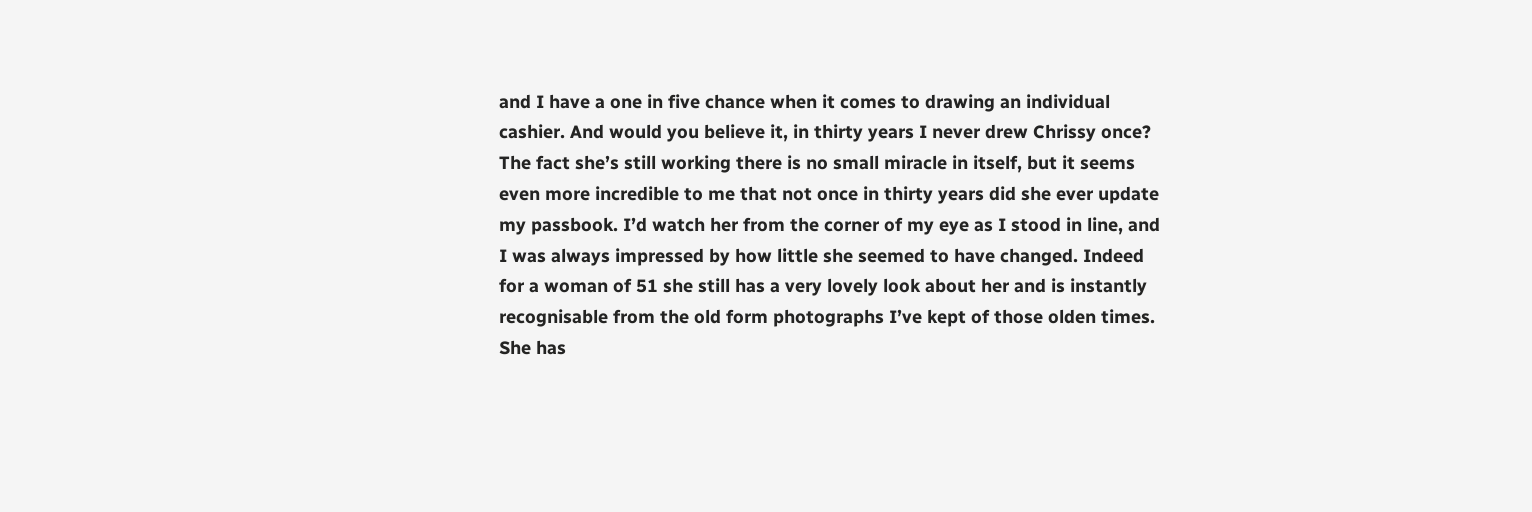and I have a one in five chance when it comes to drawing an individual cashier. And would you believe it, in thirty years I never drew Chrissy once? The fact she’s still working there is no small miracle in itself, but it seems even more incredible to me that not once in thirty years did she ever update my passbook. I’d watch her from the corner of my eye as I stood in line, and I was always impressed by how little she seemed to have changed. Indeed for a woman of 51 she still has a very lovely look about her and is instantly recognisable from the old form photographs I’ve kept of those olden times. She has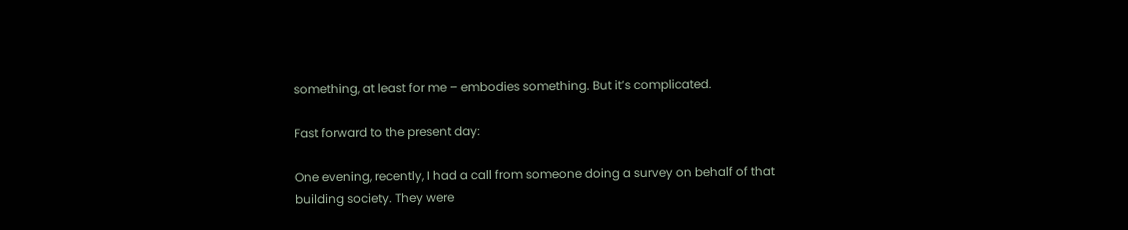something, at least for me – embodies something. But it’s complicated.

Fast forward to the present day:

One evening, recently, I had a call from someone doing a survey on behalf of that building society. They were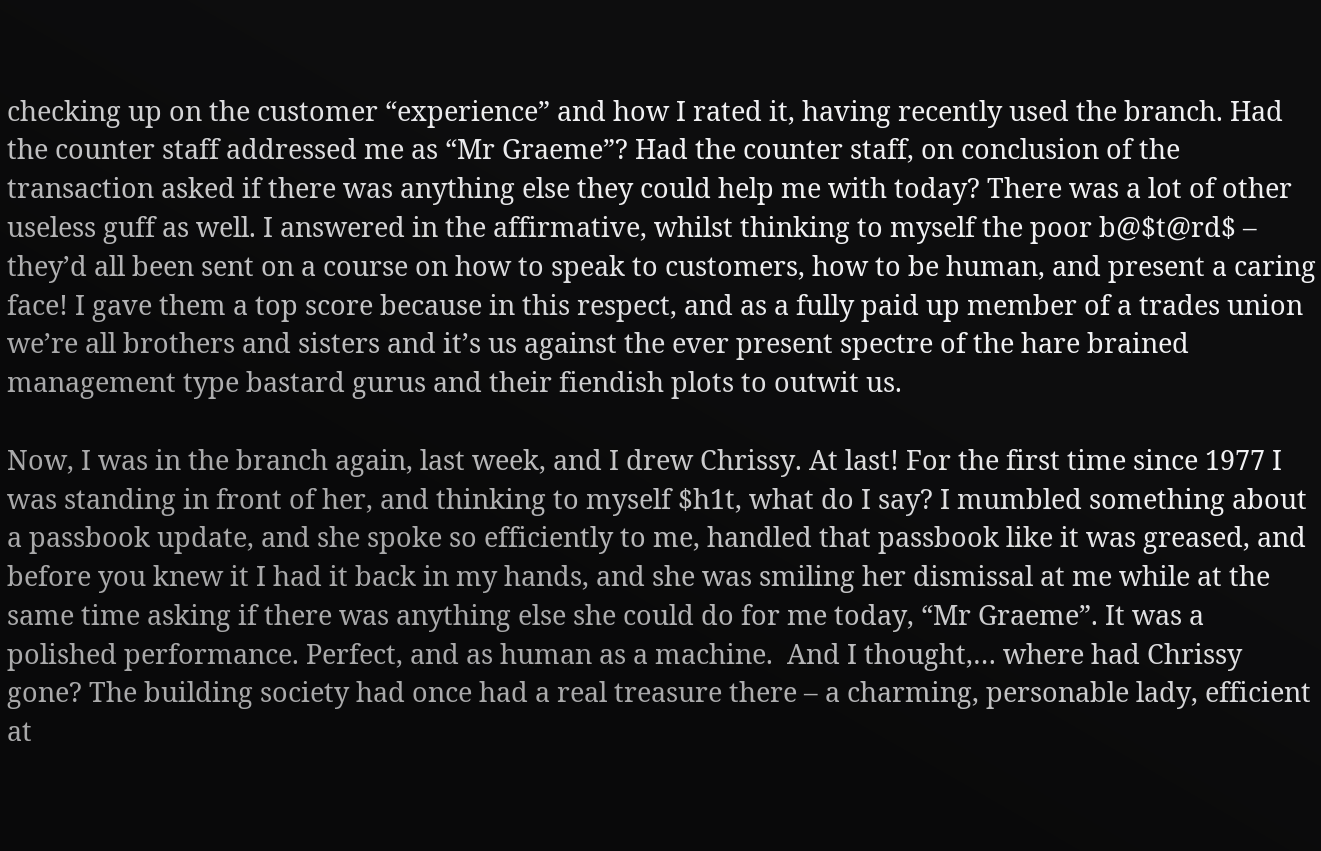checking up on the customer “experience” and how I rated it, having recently used the branch. Had the counter staff addressed me as “Mr Graeme”? Had the counter staff, on conclusion of the transaction asked if there was anything else they could help me with today? There was a lot of other useless guff as well. I answered in the affirmative, whilst thinking to myself the poor b@$t@rd$ – they’d all been sent on a course on how to speak to customers, how to be human, and present a caring face! I gave them a top score because in this respect, and as a fully paid up member of a trades union we’re all brothers and sisters and it’s us against the ever present spectre of the hare brained management type bastard gurus and their fiendish plots to outwit us.

Now, I was in the branch again, last week, and I drew Chrissy. At last! For the first time since 1977 I was standing in front of her, and thinking to myself $h1t, what do I say? I mumbled something about a passbook update, and she spoke so efficiently to me, handled that passbook like it was greased, and before you knew it I had it back in my hands, and she was smiling her dismissal at me while at the same time asking if there was anything else she could do for me today, “Mr Graeme”. It was a polished performance. Perfect, and as human as a machine.  And I thought,… where had Chrissy gone? The building society had once had a real treasure there – a charming, personable lady, efficient at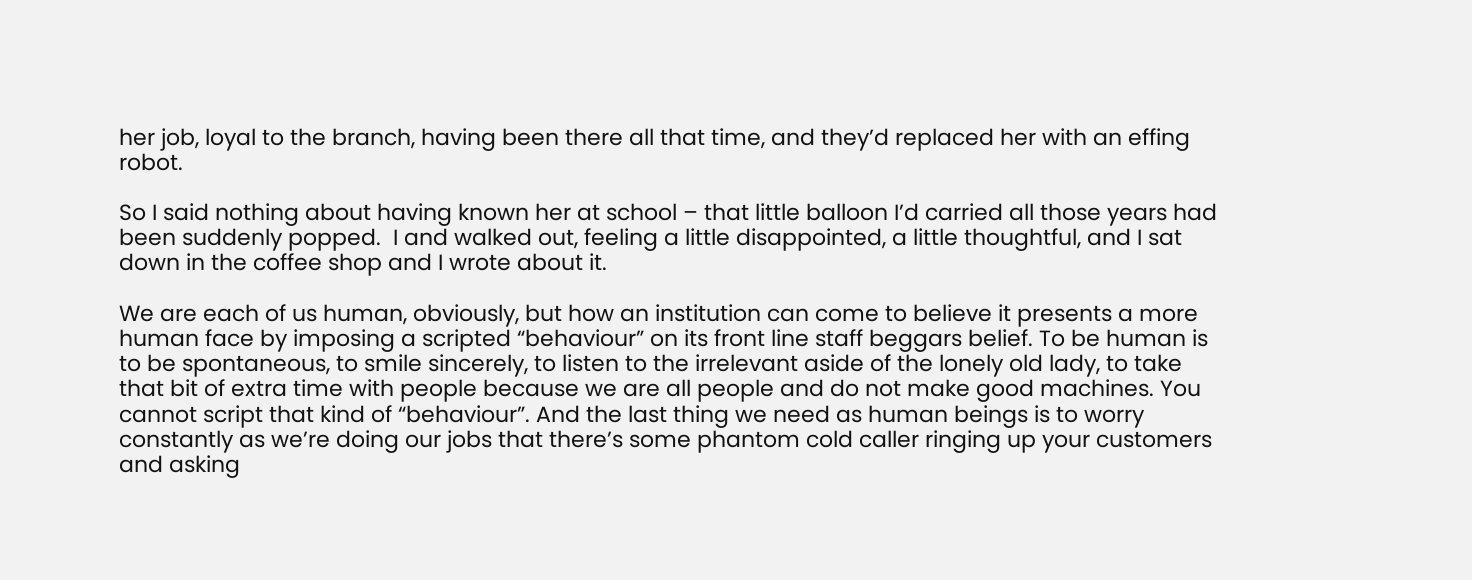her job, loyal to the branch, having been there all that time, and they’d replaced her with an effing robot.

So I said nothing about having known her at school – that little balloon I’d carried all those years had been suddenly popped.  I and walked out, feeling a little disappointed, a little thoughtful, and I sat down in the coffee shop and I wrote about it.

We are each of us human, obviously, but how an institution can come to believe it presents a more human face by imposing a scripted “behaviour” on its front line staff beggars belief. To be human is to be spontaneous, to smile sincerely, to listen to the irrelevant aside of the lonely old lady, to take that bit of extra time with people because we are all people and do not make good machines. You cannot script that kind of “behaviour”. And the last thing we need as human beings is to worry constantly as we’re doing our jobs that there’s some phantom cold caller ringing up your customers and asking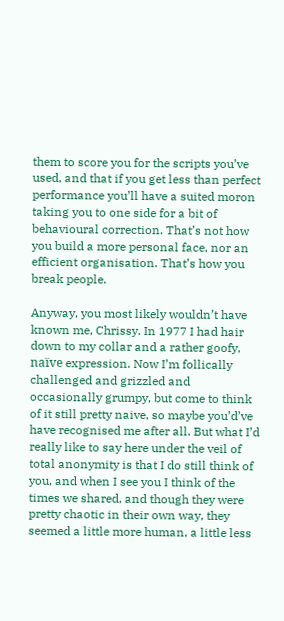them to score you for the scripts you’ve used, and that if you get less than perfect performance you’ll have a suited moron taking you to one side for a bit of behavioural correction. That’s not how you build a more personal face, nor an efficient organisation. That’s how you break people.

Anyway, you most likely wouldn’t have known me, Chrissy. In 1977 I had hair down to my collar and a rather goofy, naïve expression. Now I’m follically challenged and grizzled and occasionally grumpy, but come to think of it still pretty naive, so maybe you’d’ve have recognised me after all. But what I’d really like to say here under the veil of total anonymity is that I do still think of you, and when I see you I think of the times we shared, and though they were pretty chaotic in their own way, they seemed a little more human, a little less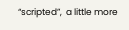“scripted”,  a little more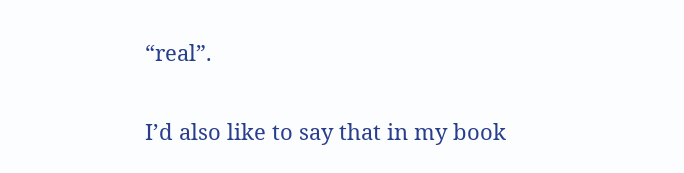“real”.

I’d also like to say that in my book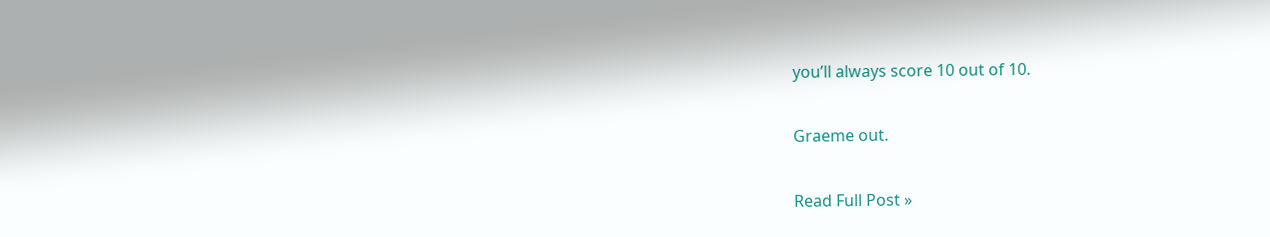you’ll always score 10 out of 10.

Graeme out.

Read Full Post »